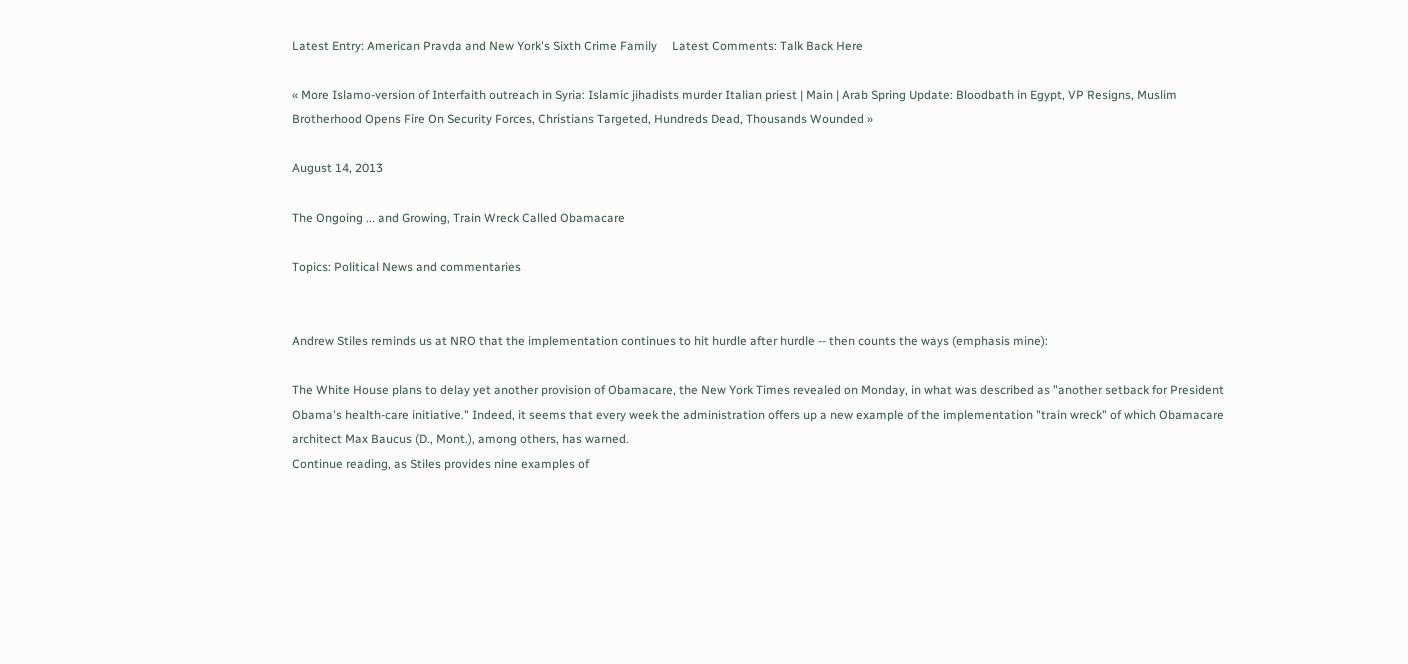Latest Entry: American Pravda and New York's Sixth Crime Family     Latest Comments: Talk Back Here

« More Islamo-version of Interfaith outreach in Syria: Islamic jihadists murder Italian priest | Main | Arab Spring Update: Bloodbath in Egypt, VP Resigns, Muslim Brotherhood Opens Fire On Security Forces, Christians Targeted, Hundreds Dead, Thousands Wounded »

August 14, 2013

The Ongoing ... and Growing, Train Wreck Called Obamacare

Topics: Political News and commentaries


Andrew Stiles reminds us at NRO that the implementation continues to hit hurdle after hurdle -- then counts the ways (emphasis mine):

The White House plans to delay yet another provision of Obamacare, the New York Times revealed on Monday, in what was described as "another setback for President Obama's health-care initiative." Indeed, it seems that every week the administration offers up a new example of the implementation "train wreck" of which Obamacare architect Max Baucus (D., Mont.), among others, has warned.
Continue reading, as Stiles provides nine examples of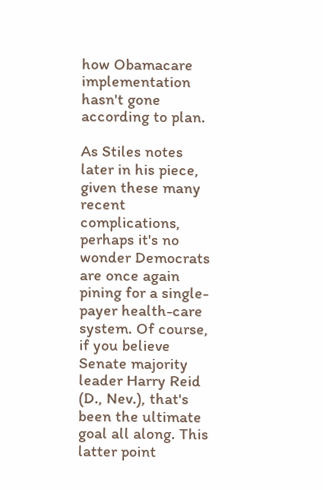how Obamacare implementation hasn't gone according to plan.

As Stiles notes later in his piece, given these many recent complications, perhaps it's no wonder Democrats are once again pining for a single-payer health-care system. Of course, if you believe Senate majority leader Harry Reid (D., Nev.), that's been the ultimate goal all along. This latter point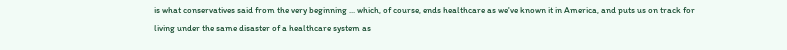is what conservatives said from the very beginning ... which, of course, ends healthcare as we've known it in America, and puts us on track for living under the same disaster of a healthcare system as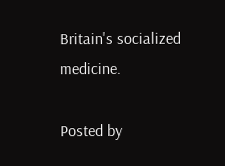Britain's socialized medicine.

Posted by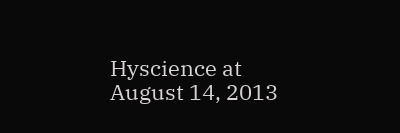Hyscience at August 14, 2013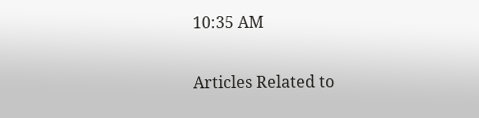10:35 AM

Articles Related to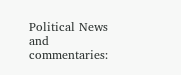Political News and commentaries: